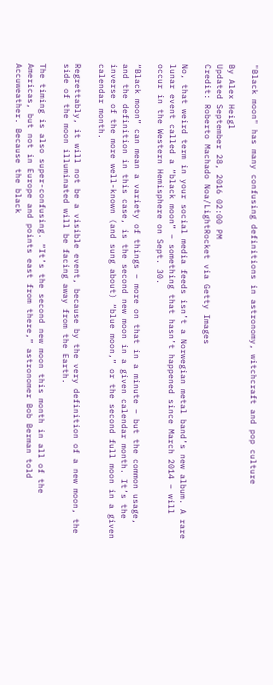"Black moon" has many confusing definitions in astronomy, witchcraft and pop culture

By Alex Heigl
Updated September 28, 2016 02:00 PM
Credit: Roberto Machado Noa/LightRocket via Getty Images

No, that weird term in your social media feeds isn’t a Norwegian metal band’s new album. A rare lunar event called a “black moon” – something that hasn’t happened since March 2014 – will occur in the Western Hemisphere on Sept. 30.

“Black moon” can mean a variety of things – more on that in a minute – but the common usage, and the definition in this case, is the second new moon in a given calendar month. It’s the inverse of the more well-known (and sung about) “blue moon,” or the second full moon in a given calendar month.

Regrettably, it will not be a visible event, because by the very definition of a new moon, the side of the moon illuminated will be facing away from the Earth.

The timing is also super-confusing. “It’s the second new moon this month in all of the Americas, but not in Europe and points east from there,” astronomer Bob Berman told Accuweather. Because the black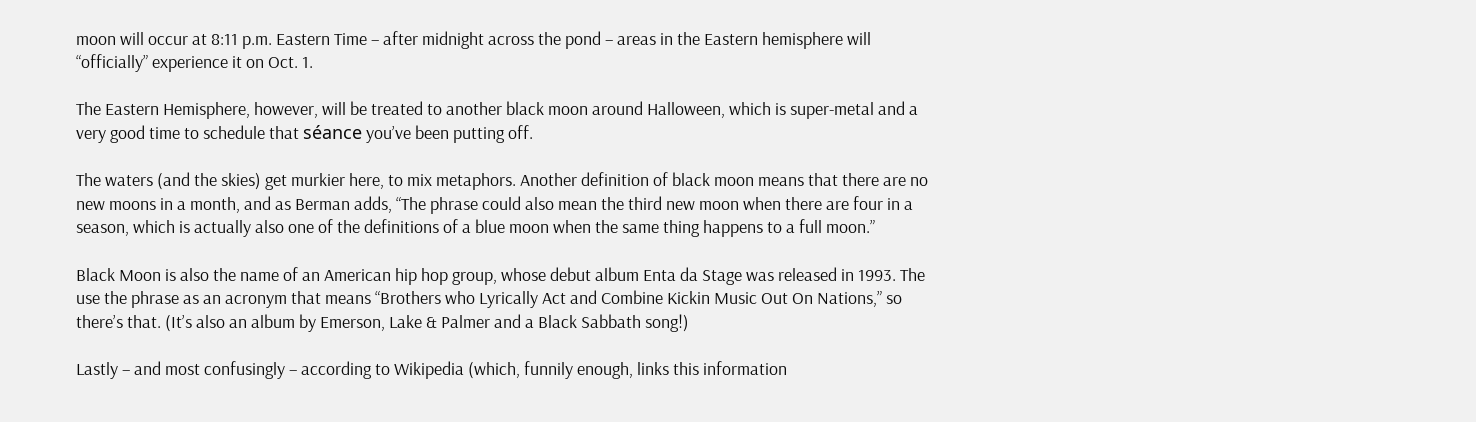moon will occur at 8:11 p.m. Eastern Time – after midnight across the pond – areas in the Eastern hemisphere will “officially” experience it on Oct. 1.

The Eastern Hemisphere, however, will be treated to another black moon around Halloween, which is super-metal and a very good time to schedule that séance you’ve been putting off.

The waters (and the skies) get murkier here, to mix metaphors. Another definition of black moon means that there are no new moons in a month, and as Berman adds, “The phrase could also mean the third new moon when there are four in a season, which is actually also one of the definitions of a blue moon when the same thing happens to a full moon.”

Black Moon is also the name of an American hip hop group, whose debut album Enta da Stage was released in 1993. The use the phrase as an acronym that means “Brothers who Lyrically Act and Combine Kickin Music Out On Nations,” so there’s that. (It’s also an album by Emerson, Lake & Palmer and a Black Sabbath song!)

Lastly – and most confusingly – according to Wikipedia (which, funnily enough, links this information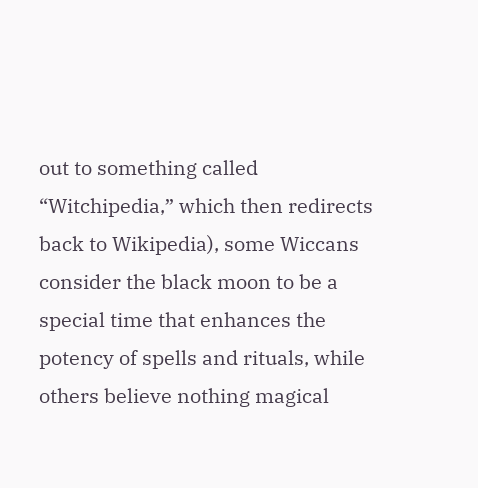out to something called “Witchipedia,” which then redirects back to Wikipedia), some Wiccans consider the black moon to be a special time that enhances the potency of spells and rituals, while others believe nothing magical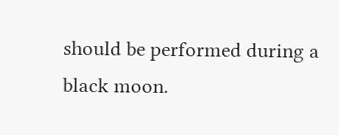should be performed during a black moon.